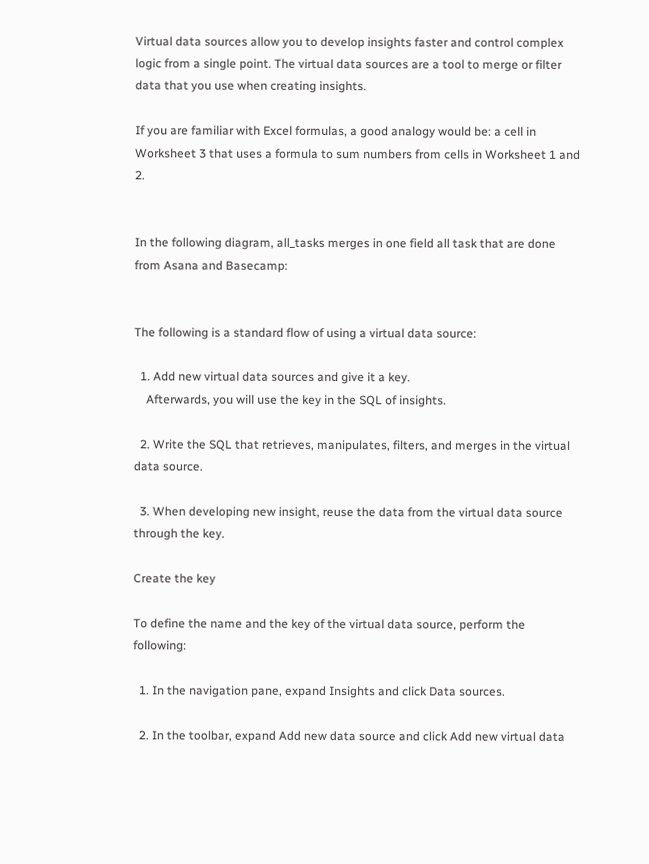Virtual data sources allow you to develop insights faster and control complex logic from a single point. The virtual data sources are a tool to merge or filter data that you use when creating insights.

If you are familiar with Excel formulas, a good analogy would be: a cell in Worksheet 3 that uses a formula to sum numbers from cells in Worksheet 1 and 2.


In the following diagram, all_tasks merges in one field all task that are done from Asana and Basecamp:


The following is a standard flow of using a virtual data source:

  1. Add new virtual data sources and give it a key.
    Afterwards, you will use the key in the SQL of insights.

  2. Write the SQL that retrieves, manipulates, filters, and merges in the virtual data source.

  3. When developing new insight, reuse the data from the virtual data source through the key.

Create the key

To define the name and the key of the virtual data source, perform the following:

  1. In the navigation pane, expand Insights and click Data sources.

  2. In the toolbar, expand Add new data source and click Add new virtual data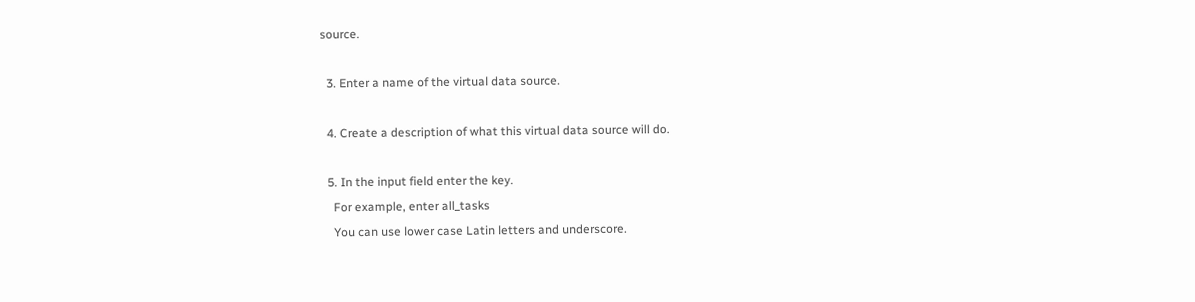source.

  3. Enter a name of the virtual data source.

  4. Create a description of what this virtual data source will do.

  5. In the input field enter the key.
    For example, enter all_tasks
    You can use lower case Latin letters and underscore.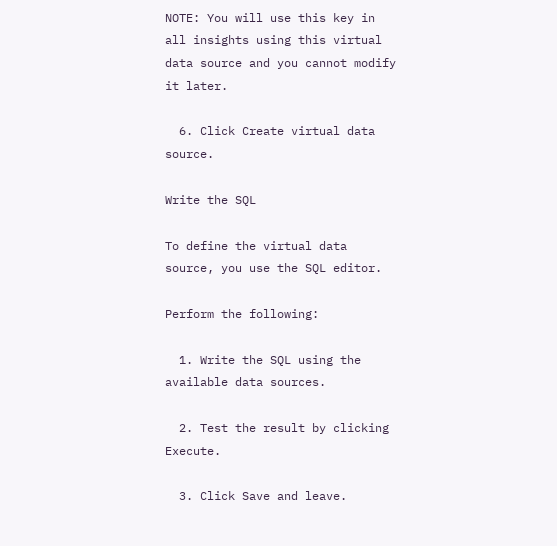NOTE: You will use this key in all insights using this virtual data source and you cannot modify it later.

  6. Click Create virtual data source.

Write the SQL

To define the virtual data source, you use the SQL editor.

Perform the following:

  1. Write the SQL using the available data sources.

  2. Test the result by clicking Execute.

  3. Click Save and leave.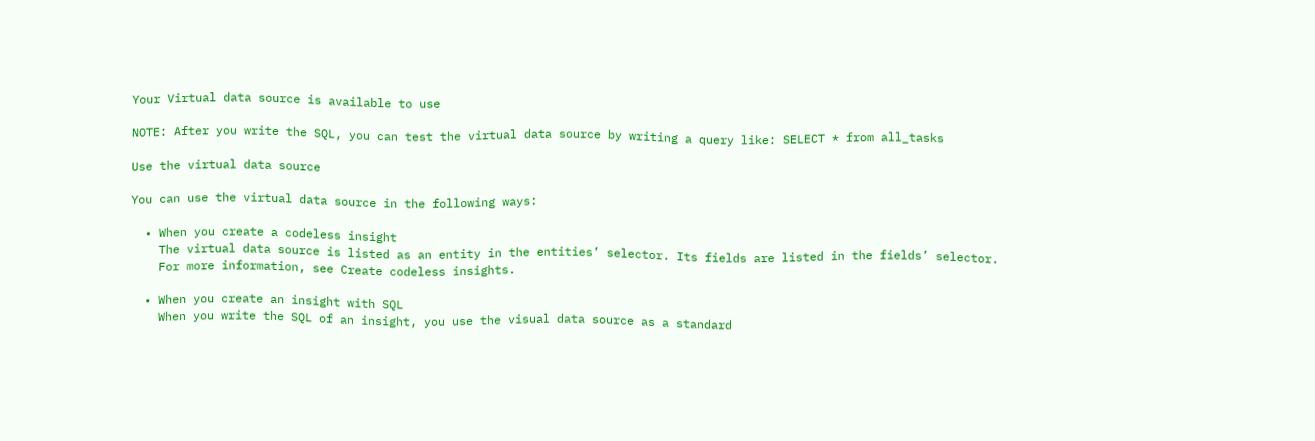Your Virtual data source is available to use

NOTE: After you write the SQL, you can test the virtual data source by writing a query like: SELECT * from all_tasks

Use the virtual data source

You can use the virtual data source in the following ways:

  • When you create a codeless insight
    The virtual data source is listed as an entity in the entities’ selector. Its fields are listed in the fields’ selector.
    For more information, see Create codeless insights.

  • When you create an insight with SQL
    When you write the SQL of an insight, you use the visual data source as a standard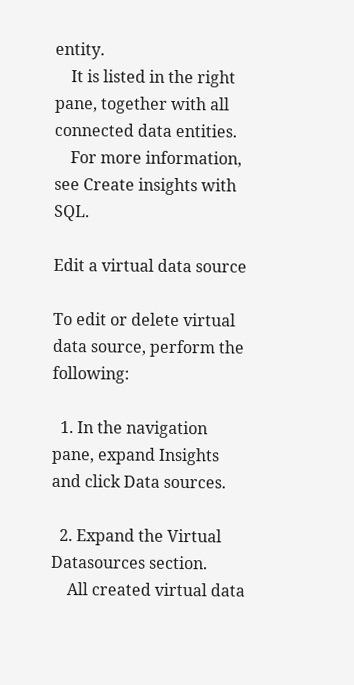entity.
    It is listed in the right pane, together with all connected data entities.
    For more information, see Create insights with SQL.

Edit a virtual data source

To edit or delete virtual data source, perform the following:

  1. In the navigation pane, expand Insights and click Data sources.

  2. Expand the Virtual Datasources section.
    All created virtual data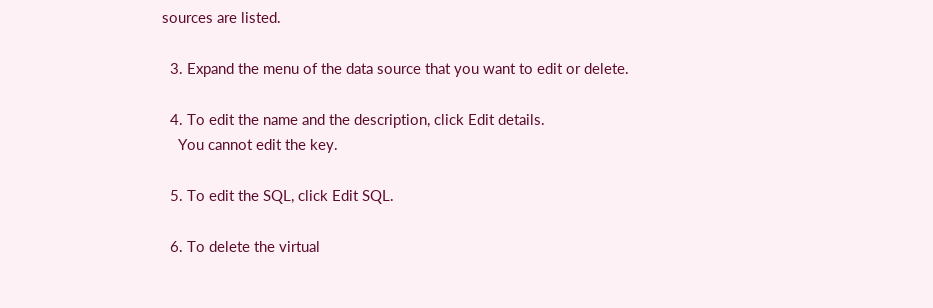sources are listed.

  3. Expand the menu of the data source that you want to edit or delete.

  4. To edit the name and the description, click Edit details.
    You cannot edit the key.

  5. To edit the SQL, click Edit SQL.

  6. To delete the virtual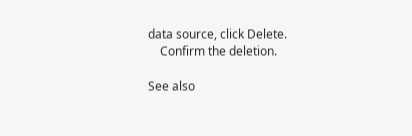data source, click Delete.
    Confirm the deletion.

See also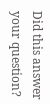Did this answer your question?